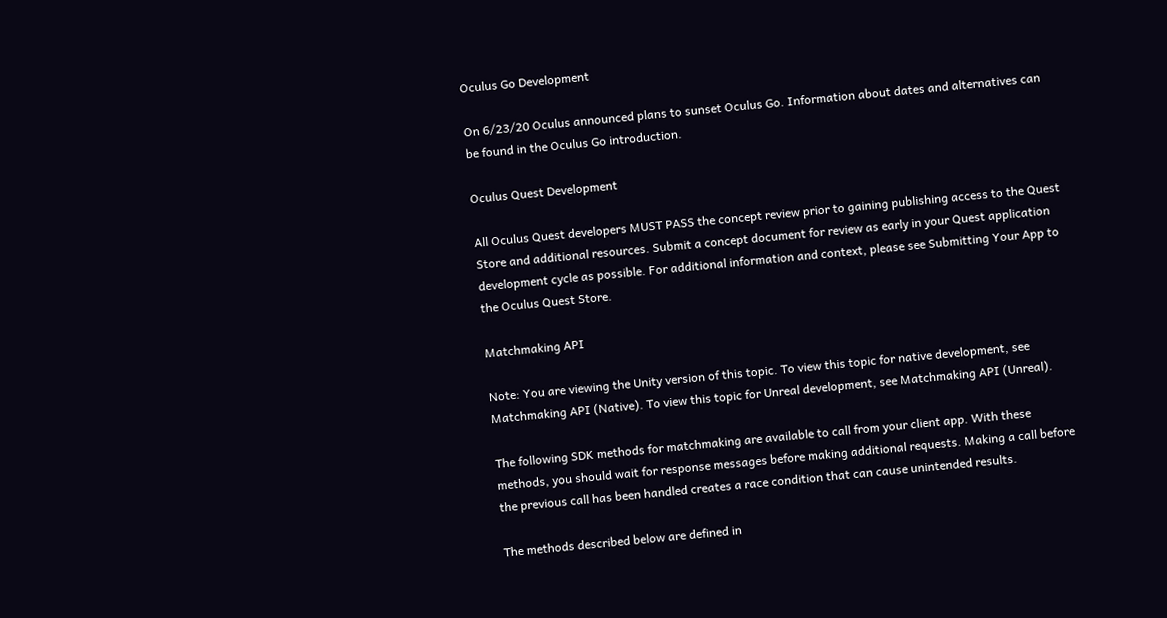Oculus Go Development

On 6/23/20 Oculus announced plans to sunset Oculus Go. Information about dates and alternatives can be found in the Oculus Go introduction.

Oculus Quest Development

All Oculus Quest developers MUST PASS the concept review prior to gaining publishing access to the Quest Store and additional resources. Submit a concept document for review as early in your Quest application development cycle as possible. For additional information and context, please see Submitting Your App to the Oculus Quest Store.

Matchmaking API

Note: You are viewing the Unity version of this topic. To view this topic for native development, see Matchmaking API (Native). To view this topic for Unreal development, see Matchmaking API (Unreal).

The following SDK methods for matchmaking are available to call from your client app. With these methods, you should wait for response messages before making additional requests. Making a call before the previous call has been handled creates a race condition that can cause unintended results.

The methods described below are defined in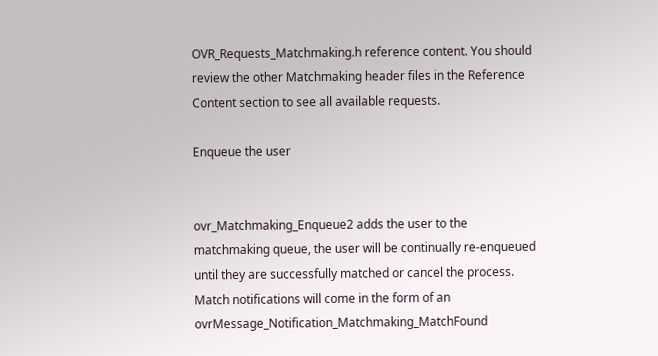OVR_Requests_Matchmaking.h reference content. You should review the other Matchmaking header files in the Reference Content section to see all available requests.

Enqueue the user


ovr_Matchmaking_Enqueue2 adds the user to the matchmaking queue, the user will be continually re-enqueued until they are successfully matched or cancel the process. Match notifications will come in the form of an ovrMessage_Notification_Matchmaking_MatchFound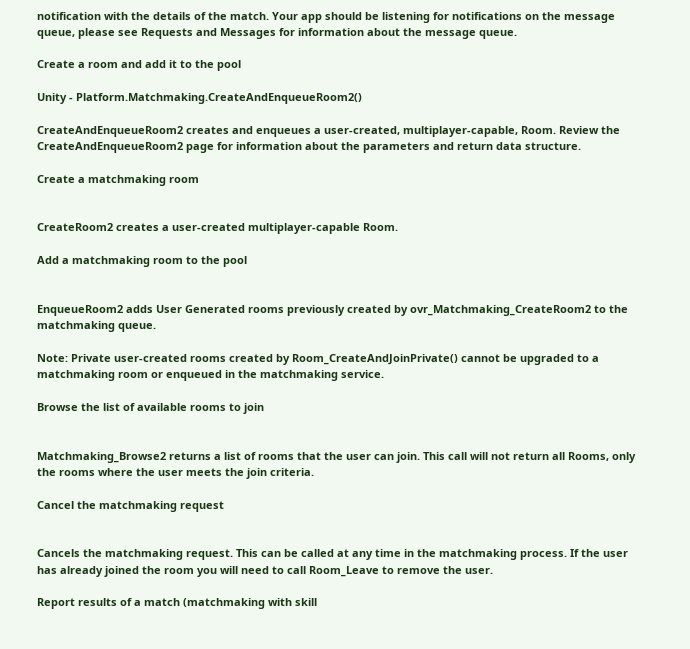notification with the details of the match. Your app should be listening for notifications on the message queue, please see Requests and Messages for information about the message queue.

Create a room and add it to the pool

Unity - Platform.Matchmaking.CreateAndEnqueueRoom2()

CreateAndEnqueueRoom2 creates and enqueues a user-created, multiplayer-capable, Room. Review the CreateAndEnqueueRoom2 page for information about the parameters and return data structure.

Create a matchmaking room


CreateRoom2 creates a user-created multiplayer-capable Room.

Add a matchmaking room to the pool


EnqueueRoom2 adds User Generated rooms previously created by ovr_Matchmaking_CreateRoom2 to the matchmaking queue.

Note: Private user-created rooms created by Room_CreateAndJoinPrivate() cannot be upgraded to a matchmaking room or enqueued in the matchmaking service.

Browse the list of available rooms to join


Matchmaking_Browse2 returns a list of rooms that the user can join. This call will not return all Rooms, only the rooms where the user meets the join criteria.

Cancel the matchmaking request


Cancels the matchmaking request. This can be called at any time in the matchmaking process. If the user has already joined the room you will need to call Room_Leave to remove the user.

Report results of a match (matchmaking with skill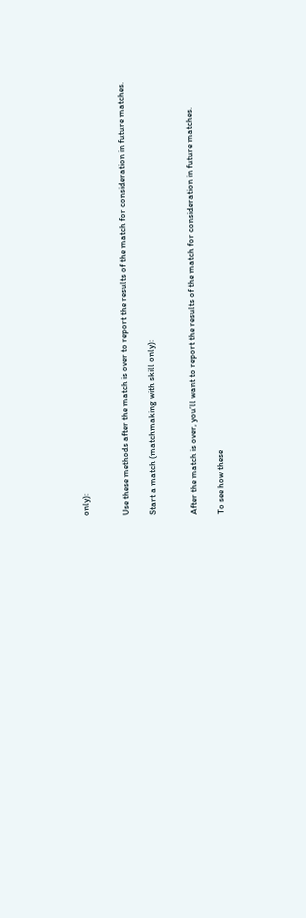only):


Use these methods after the match is over to report the results of the match for consideration in future matches.

Start a match (matchmaking with skill only):


After the match is over, you’ll want to report the results of the match for consideration in future matches.

To see how these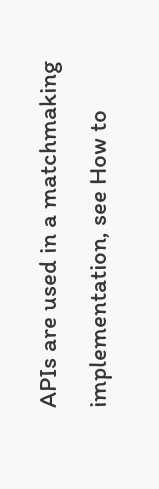APIs are used in a matchmaking implementation, see How to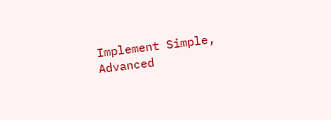Implement Simple, Advanced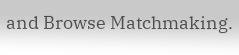and Browse Matchmaking.